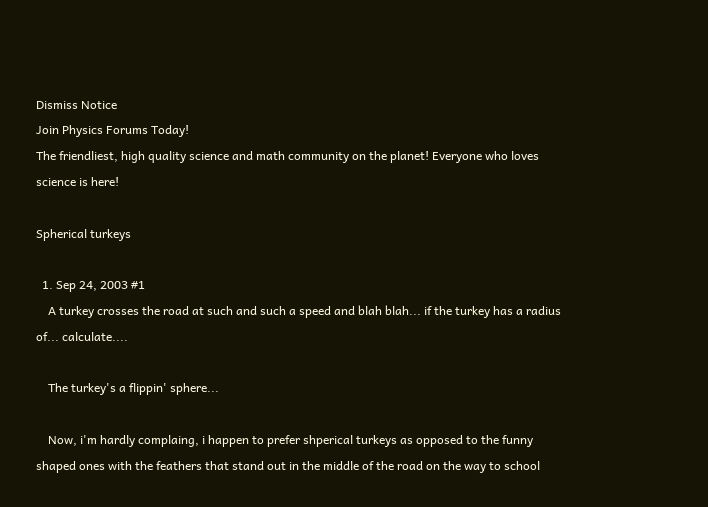Dismiss Notice
Join Physics Forums Today!
The friendliest, high quality science and math community on the planet! Everyone who loves science is here!

Spherical turkeys

  1. Sep 24, 2003 #1
    A turkey crosses the road at such and such a speed and blah blah... if the turkey has a radius of... calculate....

    The turkey's a flippin' sphere...

    Now, i'm hardly complaing, i happen to prefer shperical turkeys as opposed to the funny shaped ones with the feathers that stand out in the middle of the road on the way to school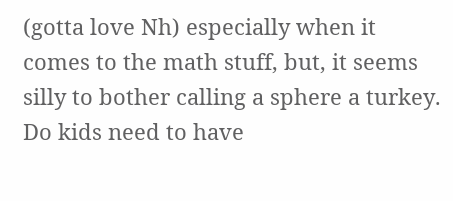(gotta love Nh) especially when it comes to the math stuff, but, it seems silly to bother calling a sphere a turkey. Do kids need to have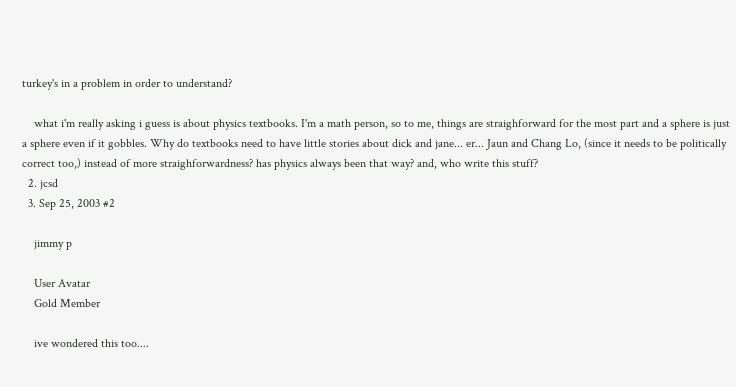turkey's in a problem in order to understand?

    what i'm really asking i guess is about physics textbooks. I'm a math person, so to me, things are straighforward for the most part and a sphere is just a sphere even if it gobbles. Why do textbooks need to have little stories about dick and jane... er... Jaun and Chang Lo, (since it needs to be politically correct too,) instead of more straighforwardness? has physics always been that way? and, who write this stuff?
  2. jcsd
  3. Sep 25, 2003 #2

    jimmy p

    User Avatar
    Gold Member

    ive wondered this too....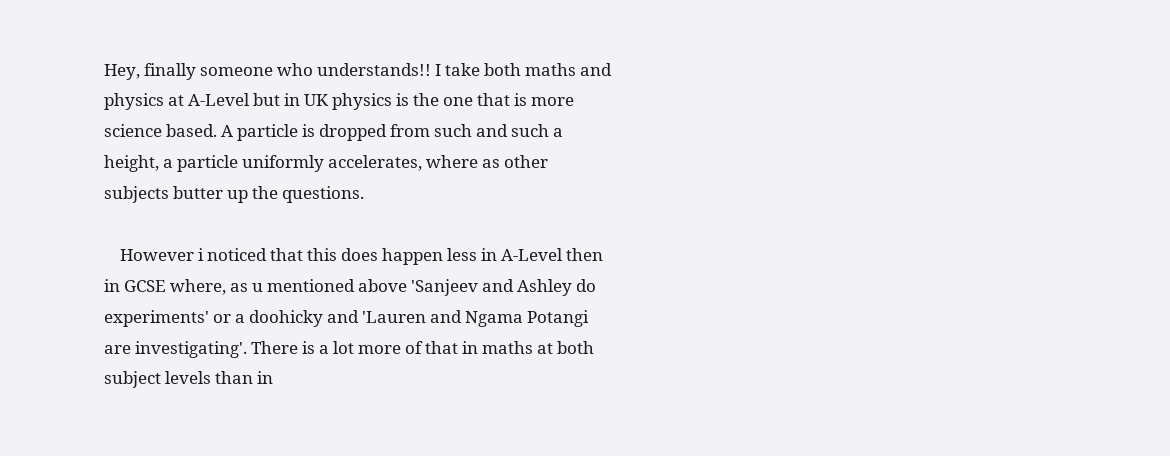Hey, finally someone who understands!! I take both maths and physics at A-Level but in UK physics is the one that is more science based. A particle is dropped from such and such a height, a particle uniformly accelerates, where as other subjects butter up the questions.

    However i noticed that this does happen less in A-Level then in GCSE where, as u mentioned above 'Sanjeev and Ashley do experiments' or a doohicky and 'Lauren and Ngama Potangi are investigating'. There is a lot more of that in maths at both subject levels than in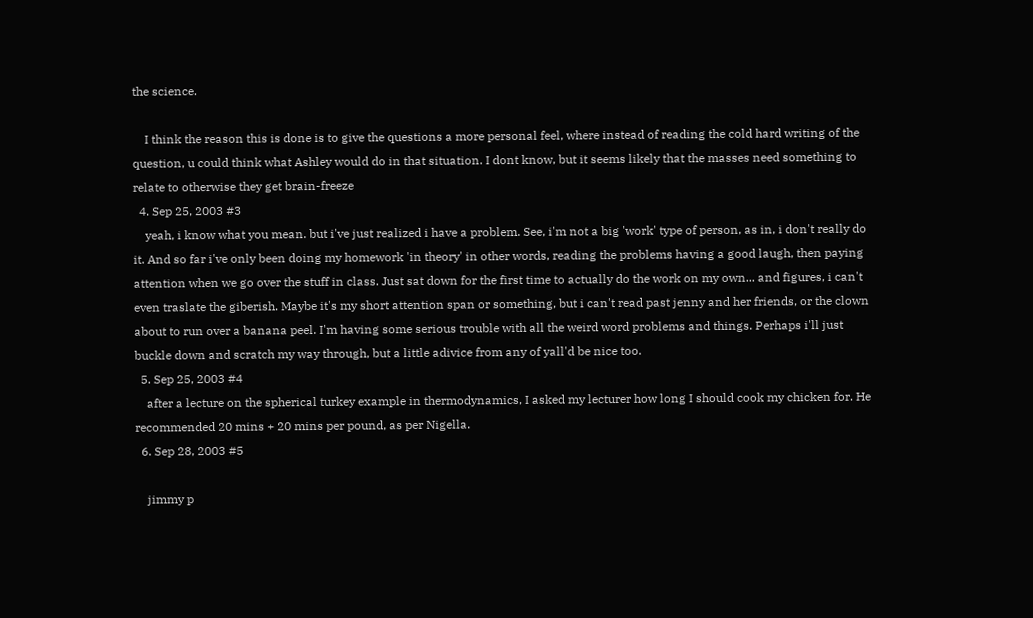the science.

    I think the reason this is done is to give the questions a more personal feel, where instead of reading the cold hard writing of the question, u could think what Ashley would do in that situation. I dont know, but it seems likely that the masses need something to relate to otherwise they get brain-freeze
  4. Sep 25, 2003 #3
    yeah, i know what you mean. but i've just realized i have a problem. See, i'm not a big 'work' type of person, as in, i don't really do it. And so far i've only been doing my homework 'in theory' in other words, reading the problems having a good laugh, then paying attention when we go over the stuff in class. Just sat down for the first time to actually do the work on my own... and figures, i can't even traslate the giberish. Maybe it's my short attention span or something, but i can't read past jenny and her friends, or the clown about to run over a banana peel. I'm having some serious trouble with all the weird word problems and things. Perhaps i'll just buckle down and scratch my way through, but a little adivice from any of yall'd be nice too.
  5. Sep 25, 2003 #4
    after a lecture on the spherical turkey example in thermodynamics, I asked my lecturer how long I should cook my chicken for. He recommended 20 mins + 20 mins per pound, as per Nigella.
  6. Sep 28, 2003 #5

    jimmy p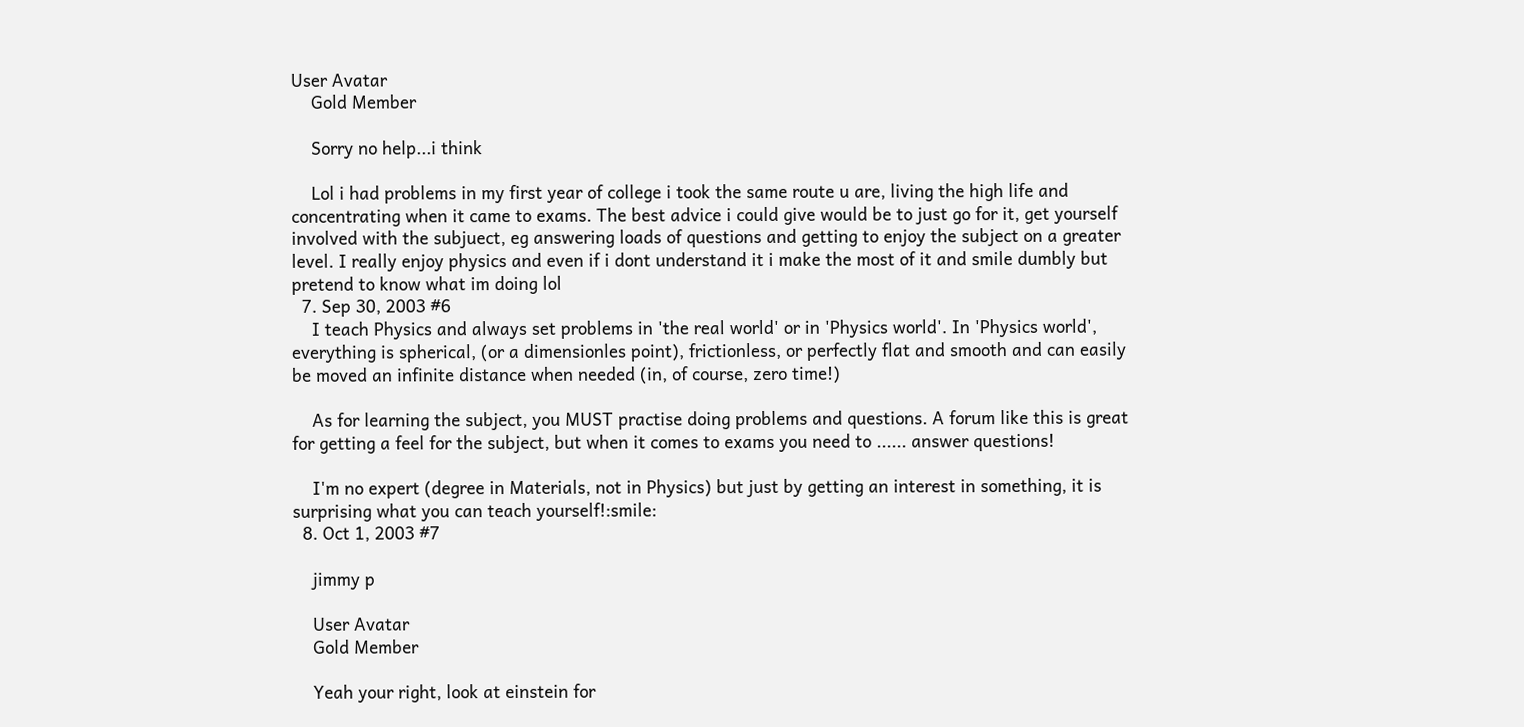User Avatar
    Gold Member

    Sorry no help...i think

    Lol i had problems in my first year of college i took the same route u are, living the high life and concentrating when it came to exams. The best advice i could give would be to just go for it, get yourself involved with the subjuect, eg answering loads of questions and getting to enjoy the subject on a greater level. I really enjoy physics and even if i dont understand it i make the most of it and smile dumbly but pretend to know what im doing lol
  7. Sep 30, 2003 #6
    I teach Physics and always set problems in 'the real world' or in 'Physics world'. In 'Physics world', everything is spherical, (or a dimensionles point), frictionless, or perfectly flat and smooth and can easily be moved an infinite distance when needed (in, of course, zero time!)

    As for learning the subject, you MUST practise doing problems and questions. A forum like this is great for getting a feel for the subject, but when it comes to exams you need to ...... answer questions!

    I'm no expert (degree in Materials, not in Physics) but just by getting an interest in something, it is surprising what you can teach yourself!:smile:
  8. Oct 1, 2003 #7

    jimmy p

    User Avatar
    Gold Member

    Yeah your right, look at einstein for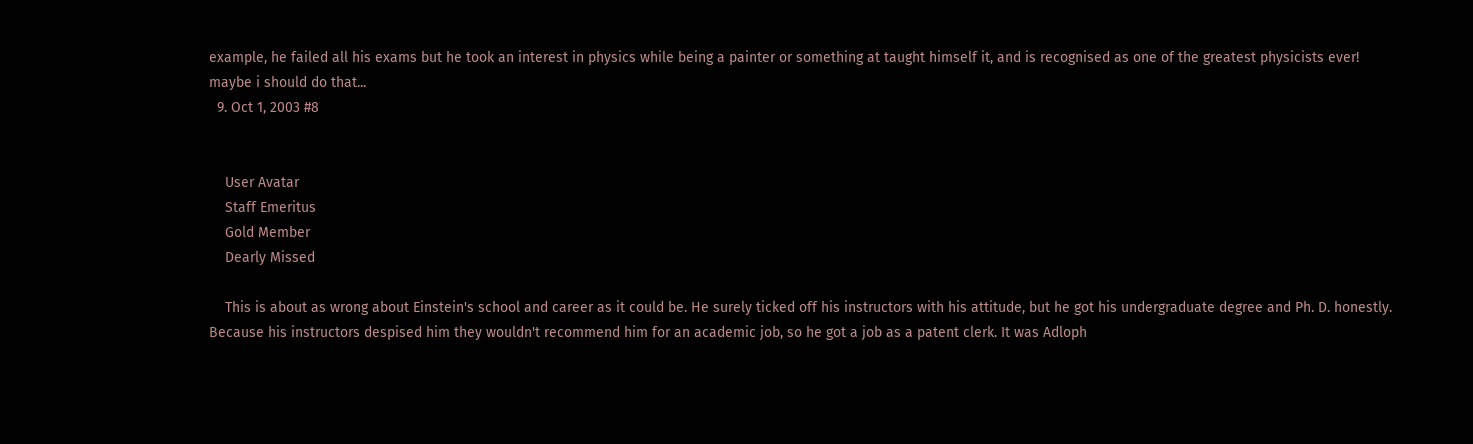example, he failed all his exams but he took an interest in physics while being a painter or something at taught himself it, and is recognised as one of the greatest physicists ever! maybe i should do that...
  9. Oct 1, 2003 #8


    User Avatar
    Staff Emeritus
    Gold Member
    Dearly Missed

    This is about as wrong about Einstein's school and career as it could be. He surely ticked off his instructors with his attitude, but he got his undergraduate degree and Ph. D. honestly. Because his instructors despised him they wouldn't recommend him for an academic job, so he got a job as a patent clerk. It was Adloph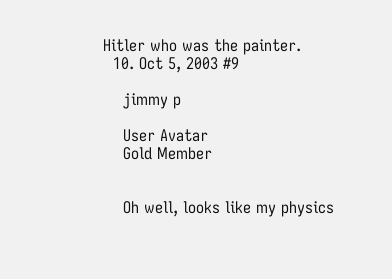Hitler who was the painter.
  10. Oct 5, 2003 #9

    jimmy p

    User Avatar
    Gold Member


    Oh well, looks like my physics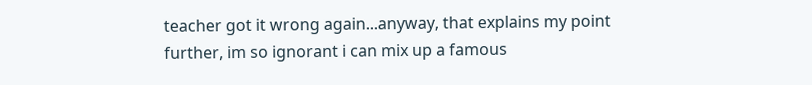teacher got it wrong again...anyway, that explains my point further, im so ignorant i can mix up a famous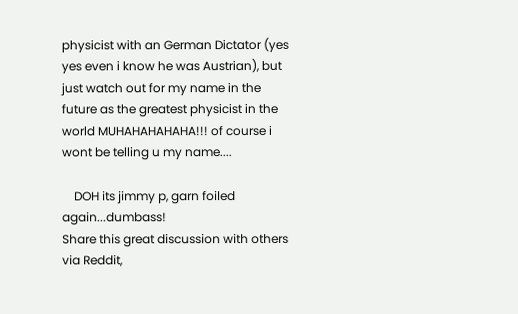physicist with an German Dictator (yes yes even i know he was Austrian), but just watch out for my name in the future as the greatest physicist in the world MUHAHAHAHAHA!!! of course i wont be telling u my name....

    DOH its jimmy p, garn foiled again...dumbass!
Share this great discussion with others via Reddit,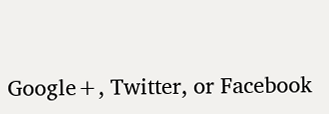Google+, Twitter, or Facebook